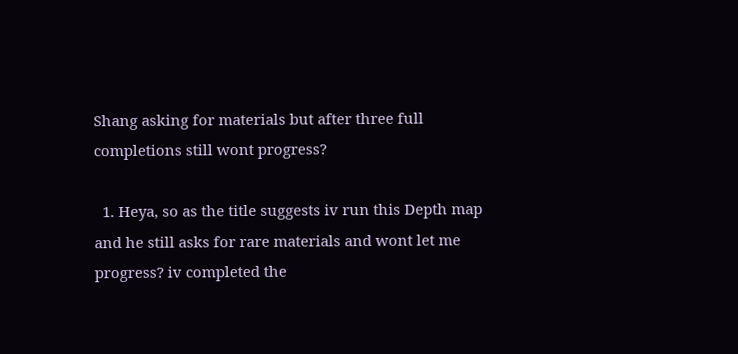Shang asking for materials but after three full completions still wont progress?

  1. Heya, so as the title suggests iv run this Depth map and he still asks for rare materials and wont let me progress? iv completed the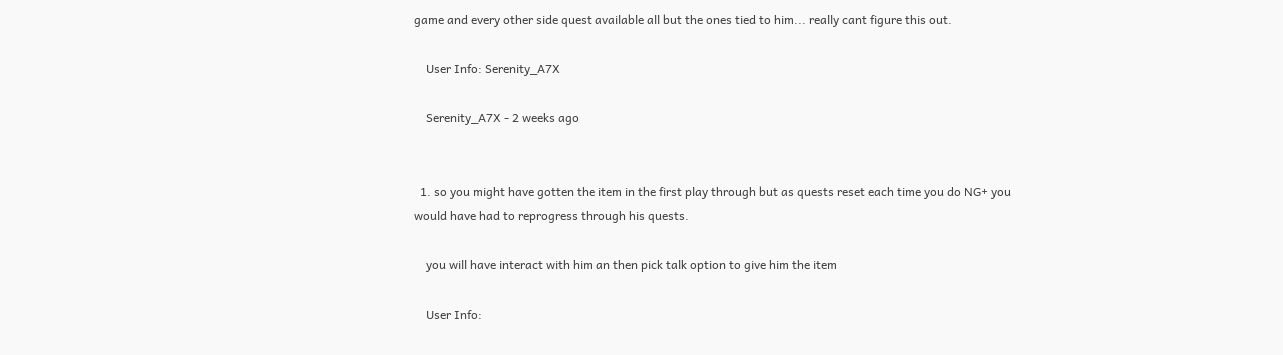game and every other side quest available all but the ones tied to him... really cant figure this out.

    User Info: Serenity_A7X

    Serenity_A7X - 2 weeks ago


  1. so you might have gotten the item in the first play through but as quests reset each time you do NG+ you would have had to reprogress through his quests.

    you will have interact with him an then pick talk option to give him the item

    User Info: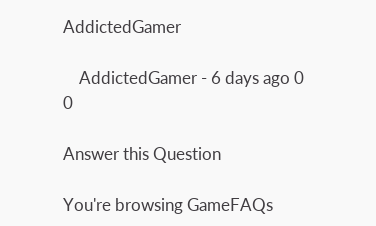AddictedGamer

    AddictedGamer - 6 days ago 0   0

Answer this Question

You're browsing GameFAQs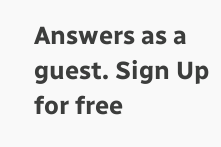Answers as a guest. Sign Up for free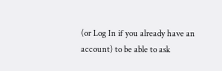(or Log In if you already have an account) to be able to ask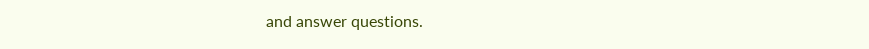and answer questions.